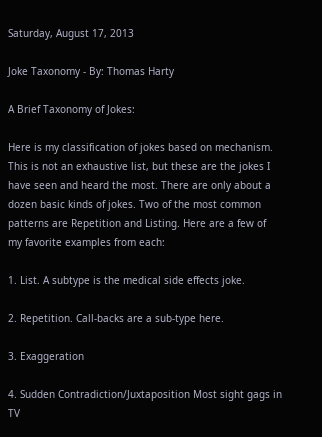Saturday, August 17, 2013

Joke Taxonomy - By: Thomas Harty

A Brief Taxonomy of Jokes:

Here is my classification of jokes based on mechanism. This is not an exhaustive list, but these are the jokes I have seen and heard the most. There are only about a dozen basic kinds of jokes. Two of the most common patterns are Repetition and Listing. Here are a few of my favorite examples from each:

1. List. A subtype is the medical side effects joke.

2. Repetition. Call-backs are a sub-type here.

3. Exaggeration

4. Sudden Contradiction/Juxtaposition Most sight gags in TV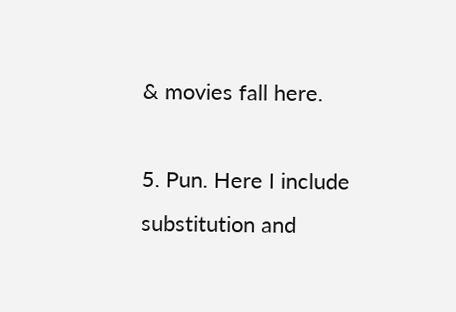& movies fall here.

5. Pun. Here I include substitution and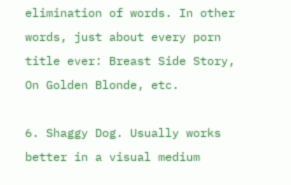elimination of words. In other words, just about every porn title ever: Breast Side Story, On Golden Blonde, etc.

6. Shaggy Dog. Usually works better in a visual medium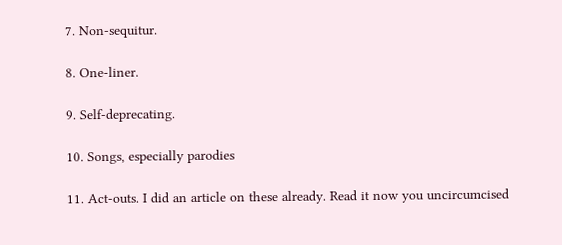7. Non-sequitur.

8. One-liner.

9. Self-deprecating.

10. Songs, especially parodies

11. Act-outs. I did an article on these already. Read it now you uncircumcised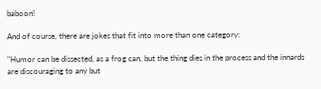baboon!

And of course, there are jokes that fit into more than one category:

"Humor can be dissected, as a frog can, but the thing dies in the process and the innards are discouraging to any but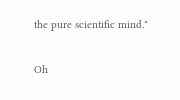the pure scientific mind."

Oh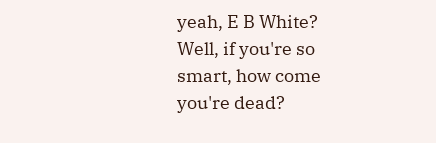yeah, E B White? Well, if you're so smart, how come you're dead?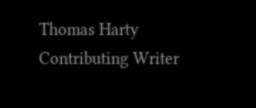Thomas Harty
Contributing Writer